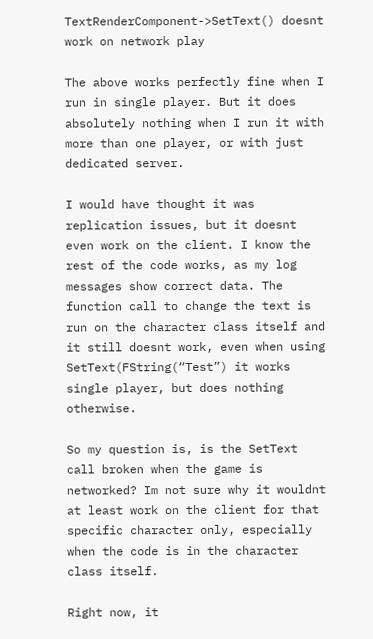TextRenderComponent->SetText() doesnt work on network play

The above works perfectly fine when I run in single player. But it does absolutely nothing when I run it with more than one player, or with just dedicated server.

I would have thought it was replication issues, but it doesnt even work on the client. I know the rest of the code works, as my log messages show correct data. The function call to change the text is run on the character class itself and it still doesnt work, even when using SetText(FString(“Test”) it works single player, but does nothing otherwise.

So my question is, is the SetText call broken when the game is networked? Im not sure why it wouldnt at least work on the client for that specific character only, especially when the code is in the character class itself.

Right now, it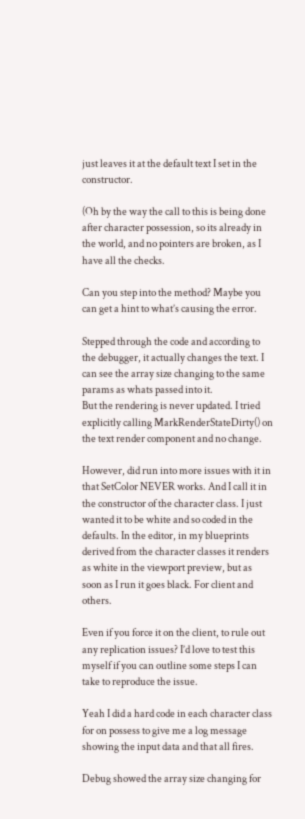just leaves it at the default text I set in the constructor.

(Oh by the way the call to this is being done after character possession, so its already in the world, and no pointers are broken, as I have all the checks.

Can you step into the method? Maybe you can get a hint to what’s causing the error.

Stepped through the code and according to the debugger, it actually changes the text. I can see the array size changing to the same params as whats passed into it.
But the rendering is never updated. I tried explicitly calling MarkRenderStateDirty() on the text render component and no change.

However, did run into more issues with it in that SetColor NEVER works. And I call it in the constructor of the character class. I just wanted it to be white and so coded in the defaults. In the editor, in my blueprints derived from the character classes it renders as white in the viewport preview, but as soon as I run it goes black. For client and others.

Even if you force it on the client, to rule out any replication issues? I’d love to test this myself if you can outline some steps I can take to reproduce the issue.

Yeah I did a hard code in each character class for on possess to give me a log message showing the input data and that all fires.

Debug showed the array size changing for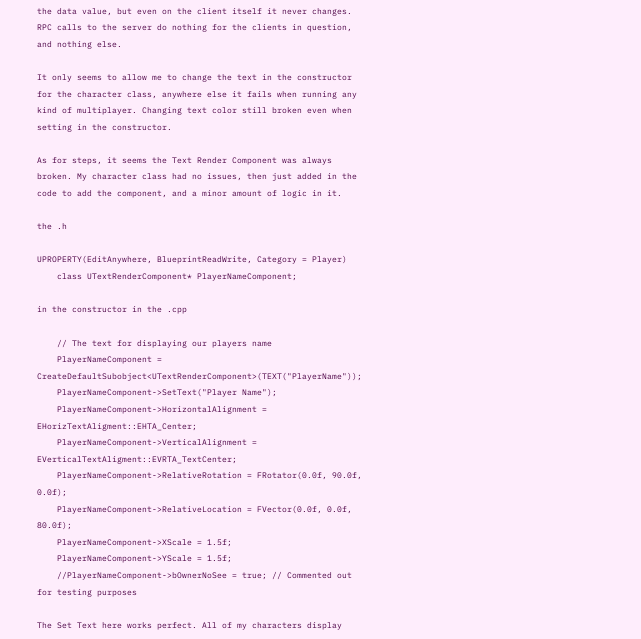the data value, but even on the client itself it never changes. RPC calls to the server do nothing for the clients in question, and nothing else.

It only seems to allow me to change the text in the constructor for the character class, anywhere else it fails when running any kind of multiplayer. Changing text color still broken even when setting in the constructor.

As for steps, it seems the Text Render Component was always broken. My character class had no issues, then just added in the code to add the component, and a minor amount of logic in it.

the .h

UPROPERTY(EditAnywhere, BlueprintReadWrite, Category = Player)
    class UTextRenderComponent* PlayerNameComponent;

in the constructor in the .cpp

    // The text for displaying our players name
    PlayerNameComponent = CreateDefaultSubobject<UTextRenderComponent>(TEXT("PlayerName"));
    PlayerNameComponent->SetText("Player Name");
    PlayerNameComponent->HorizontalAlignment = EHorizTextAligment::EHTA_Center;
    PlayerNameComponent->VerticalAlignment = EVerticalTextAligment::EVRTA_TextCenter;
    PlayerNameComponent->RelativeRotation = FRotator(0.0f, 90.0f, 0.0f);
    PlayerNameComponent->RelativeLocation = FVector(0.0f, 0.0f, 80.0f);
    PlayerNameComponent->XScale = 1.5f;
    PlayerNameComponent->YScale = 1.5f;
    //PlayerNameComponent->bOwnerNoSee = true; // Commented out for testing purposes

The Set Text here works perfect. All of my characters display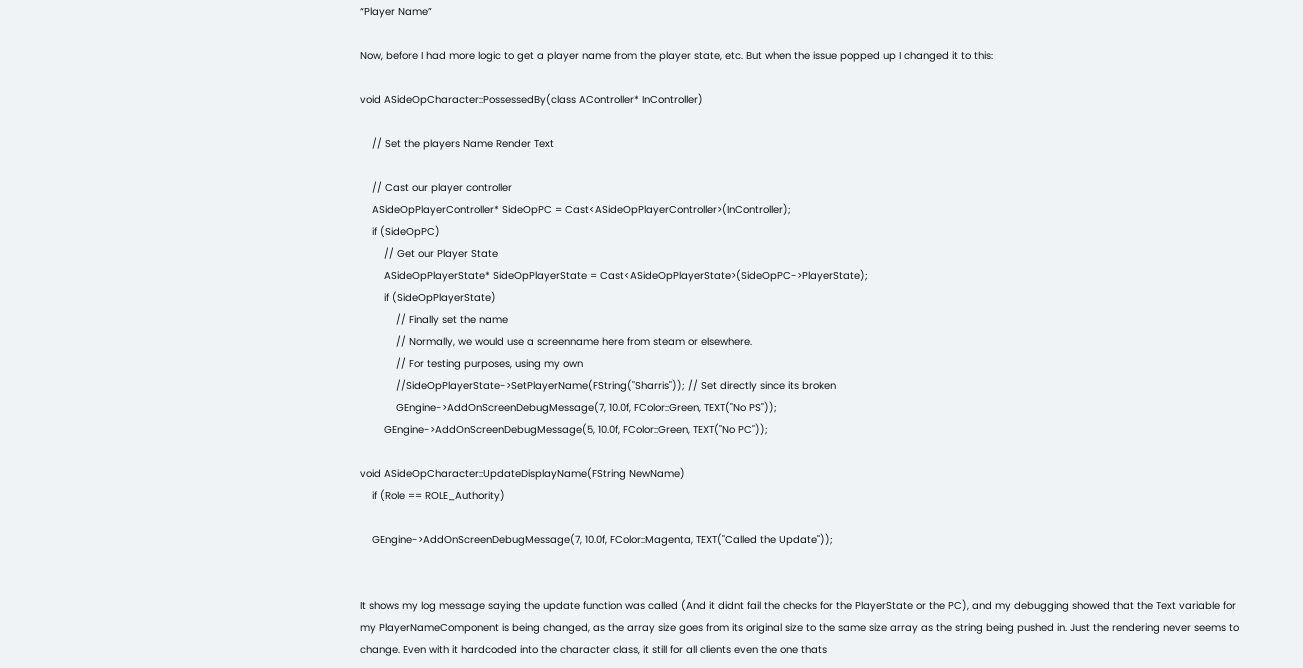“Player Name”

Now, before I had more logic to get a player name from the player state, etc. But when the issue popped up I changed it to this:

void ASideOpCharacter::PossessedBy(class AController* InController)

    // Set the players Name Render Text

    // Cast our player controller
    ASideOpPlayerController* SideOpPC = Cast<ASideOpPlayerController>(InController);
    if (SideOpPC)
        // Get our Player State
        ASideOpPlayerState* SideOpPlayerState = Cast<ASideOpPlayerState>(SideOpPC->PlayerState);
        if (SideOpPlayerState)
            // Finally set the name
            // Normally, we would use a screenname here from steam or elsewhere.
            // For testing purposes, using my own
            //SideOpPlayerState->SetPlayerName(FString("Sharris")); // Set directly since its broken
            GEngine->AddOnScreenDebugMessage(7, 10.0f, FColor::Green, TEXT("No PS"));
        GEngine->AddOnScreenDebugMessage(5, 10.0f, FColor::Green, TEXT("No PC"));

void ASideOpCharacter::UpdateDisplayName(FString NewName)
    if (Role == ROLE_Authority)

    GEngine->AddOnScreenDebugMessage(7, 10.0f, FColor::Magenta, TEXT("Called the Update"));


It shows my log message saying the update function was called (And it didnt fail the checks for the PlayerState or the PC), and my debugging showed that the Text variable for my PlayerNameComponent is being changed, as the array size goes from its original size to the same size array as the string being pushed in. Just the rendering never seems to change. Even with it hardcoded into the character class, it still for all clients even the one thats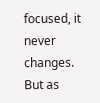focused, it never changes. But as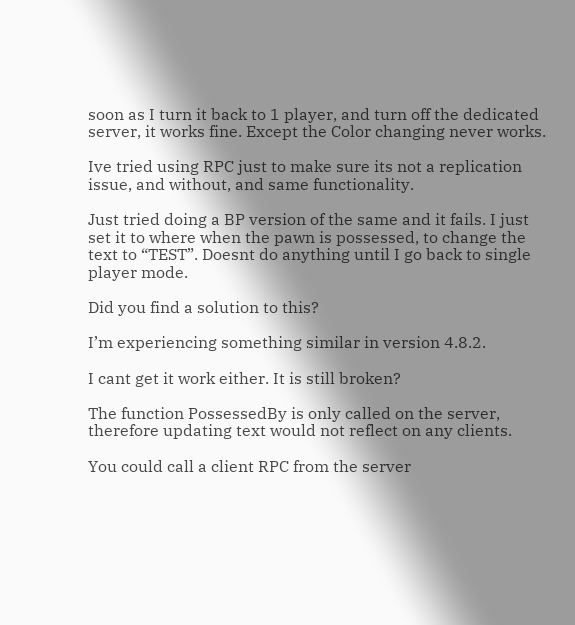soon as I turn it back to 1 player, and turn off the dedicated server, it works fine. Except the Color changing never works.

Ive tried using RPC just to make sure its not a replication issue, and without, and same functionality.

Just tried doing a BP version of the same and it fails. I just set it to where when the pawn is possessed, to change the text to “TEST”. Doesnt do anything until I go back to single player mode.

Did you find a solution to this?

I’m experiencing something similar in version 4.8.2.

I cant get it work either. It is still broken?

The function PossessedBy is only called on the server, therefore updating text would not reflect on any clients.

You could call a client RPC from the server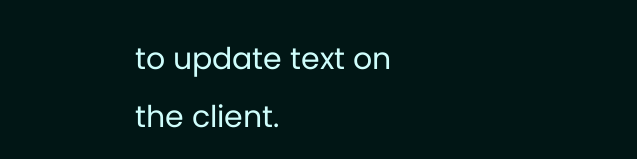to update text on the client.